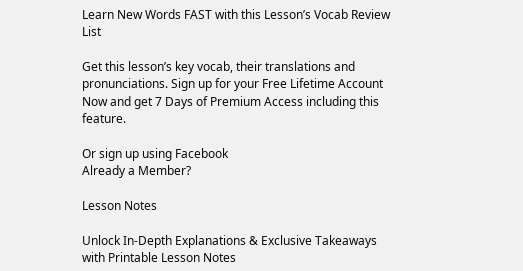Learn New Words FAST with this Lesson’s Vocab Review List

Get this lesson’s key vocab, their translations and pronunciations. Sign up for your Free Lifetime Account Now and get 7 Days of Premium Access including this feature.

Or sign up using Facebook
Already a Member?

Lesson Notes

Unlock In-Depth Explanations & Exclusive Takeaways with Printable Lesson Notes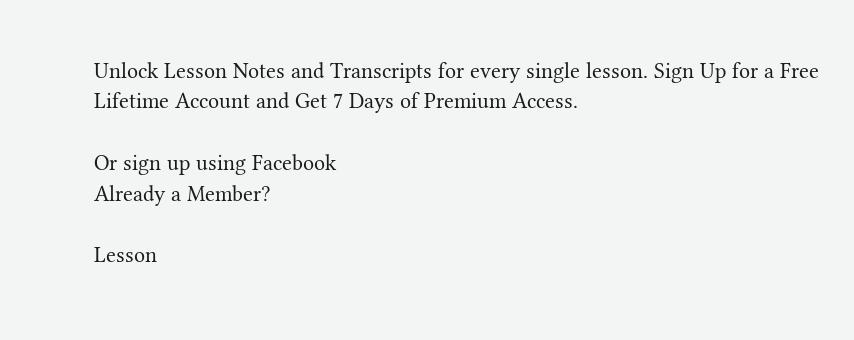Unlock Lesson Notes and Transcripts for every single lesson. Sign Up for a Free Lifetime Account and Get 7 Days of Premium Access.

Or sign up using Facebook
Already a Member?

Lesson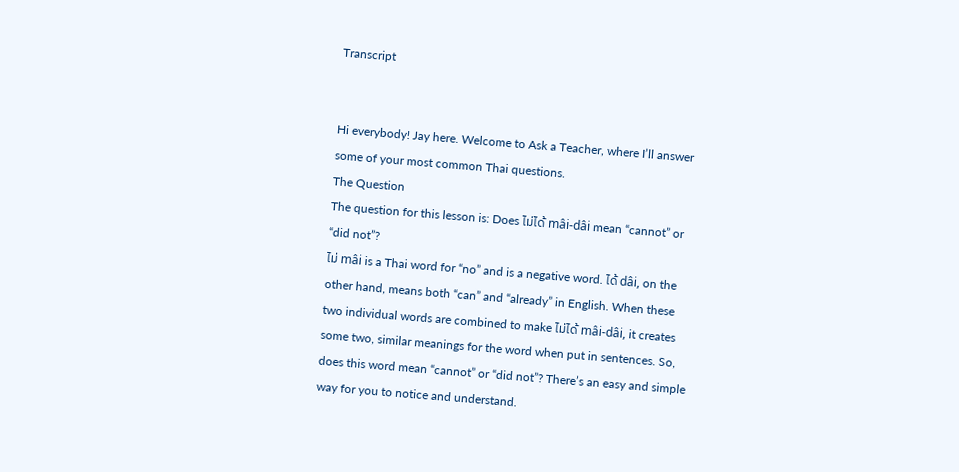Transcript


Hi everybody! Jay here. Welcome to Ask a Teacher, where I’ll answer some of your most common Thai questions.
The Question
The question for this lesson is: Does ไม่ได้ mâi-dâi mean “cannot” or “did not”?
ไม่ mâi is a Thai word for “no” and is a negative word. ได้ dâi, on the other hand, means both “can” and “already” in English. When these two individual words are combined to make ไม่ได้ mâi-dâi, it creates some two, similar meanings for the word when put in sentences. So, does this word mean “cannot” or “did not”? There’s an easy and simple way for you to notice and understand.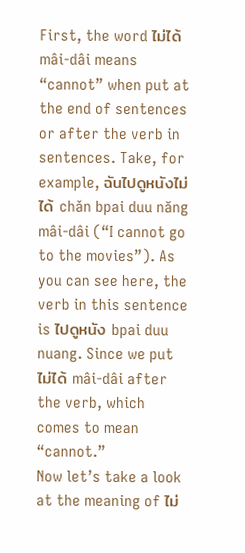First, the word ไม่ได้ mâi-dâi means “cannot” when put at the end of sentences or after the verb in sentences. Take, for example, ฉันไปดูหนังไม่ได้ chǎn bpai duu năng mâi-dâi (“I cannot go to the movies”). As you can see here, the verb in this sentence is ไปดูหนัง bpai duu nuang. Since we put ไม่ได้ mâi-dâi after the verb, which comes to mean “cannot.”
Now let’s take a look at the meaning of ไม่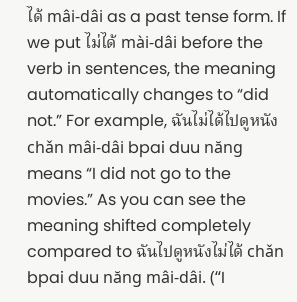ได้ mâi-dâi as a past tense form. If we put ไม่ได้ mài-dâi before the verb in sentences, the meaning automatically changes to “did not.” For example, ฉันไม่ได้ไปดูหนัง chǎn mâi-dâi bpai duu năng means “I did not go to the movies.” As you can see the meaning shifted completely compared to ฉันไปดูหนังไม่ได้ chǎn bpai duu năng mâi-dâi. (“I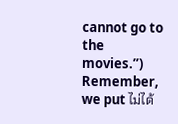cannot go to the movies.”)
Remember, we put ไม่ได้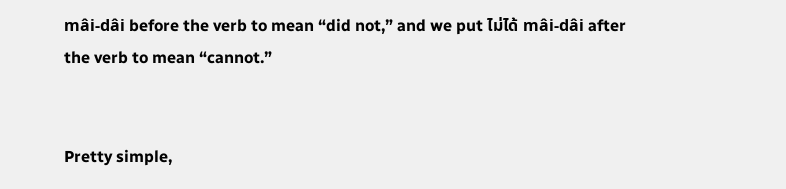mâi-dâi before the verb to mean “did not,” and we put ไม่ได้ mâi-dâi after the verb to mean “cannot.”


Pretty simple,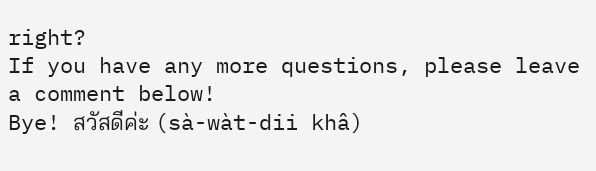right?
If you have any more questions, please leave a comment below!
Bye! สวัสดีค่ะ (sà-wàt-dii khâ)